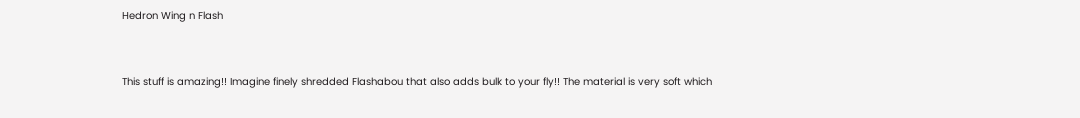Hedron Wing n Flash


This stuff is amazing!! Imagine finely shredded Flashabou that also adds bulk to your fly!! The material is very soft which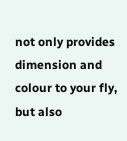not only provides dimension and colour to your fly, but also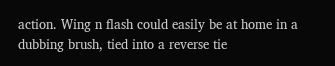action. Wing n flash could easily be at home in a dubbing brush, tied into a reverse tie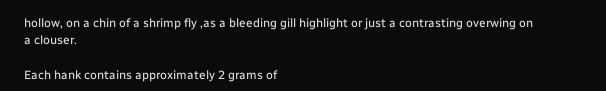hollow, on a chin of a shrimp fly ,as a bleeding gill highlight or just a contrasting overwing on a clouser.

Each hank contains approximately 2 grams of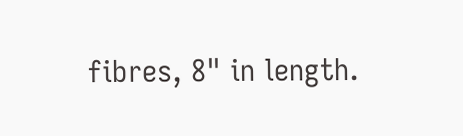fibres, 8" in length.